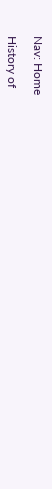Nav: Home

History of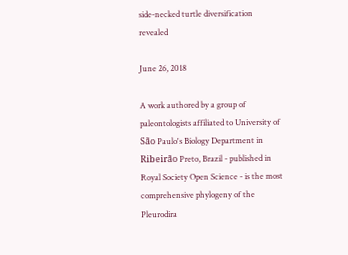side-necked turtle diversification revealed

June 26, 2018

A work authored by a group of paleontologists affiliated to University of São Paulo's Biology Department in Ribeirão Preto, Brazil - published in Royal Society Open Science - is the most comprehensive phylogeny of the Pleurodira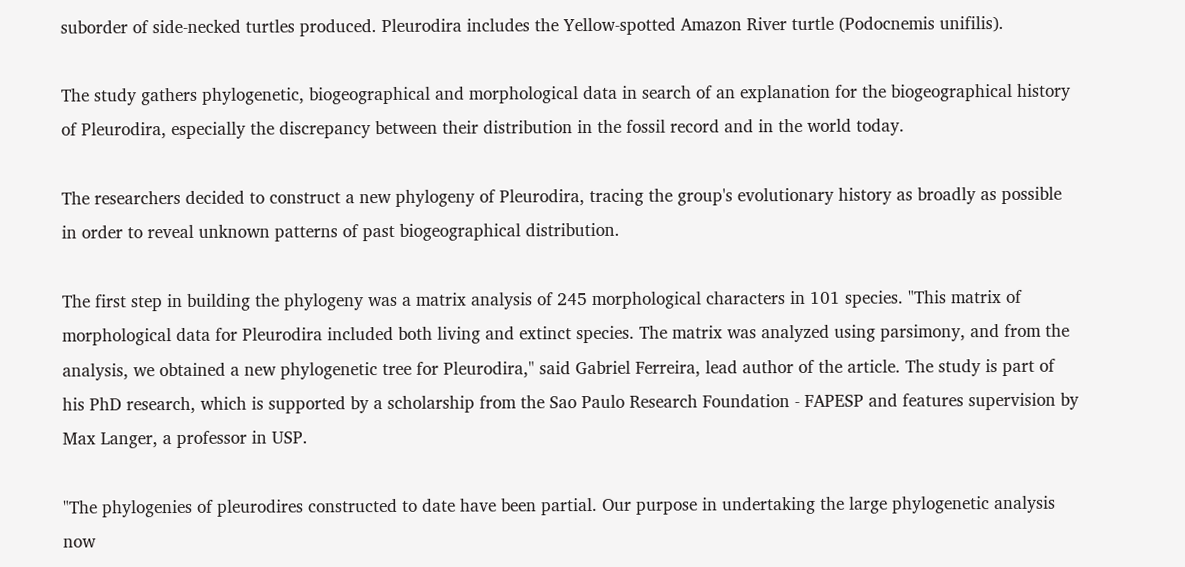suborder of side-necked turtles produced. Pleurodira includes the Yellow-spotted Amazon River turtle (Podocnemis unifilis).

The study gathers phylogenetic, biogeographical and morphological data in search of an explanation for the biogeographical history of Pleurodira, especially the discrepancy between their distribution in the fossil record and in the world today.

The researchers decided to construct a new phylogeny of Pleurodira, tracing the group's evolutionary history as broadly as possible in order to reveal unknown patterns of past biogeographical distribution.

The first step in building the phylogeny was a matrix analysis of 245 morphological characters in 101 species. "This matrix of morphological data for Pleurodira included both living and extinct species. The matrix was analyzed using parsimony, and from the analysis, we obtained a new phylogenetic tree for Pleurodira," said Gabriel Ferreira, lead author of the article. The study is part of his PhD research, which is supported by a scholarship from the Sao Paulo Research Foundation - FAPESP and features supervision by Max Langer, a professor in USP.

"The phylogenies of pleurodires constructed to date have been partial. Our purpose in undertaking the large phylogenetic analysis now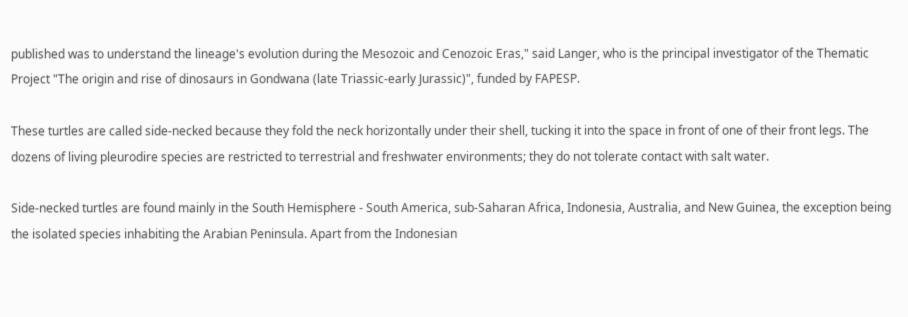published was to understand the lineage's evolution during the Mesozoic and Cenozoic Eras," said Langer, who is the principal investigator of the Thematic Project "The origin and rise of dinosaurs in Gondwana (late Triassic-early Jurassic)", funded by FAPESP.

These turtles are called side-necked because they fold the neck horizontally under their shell, tucking it into the space in front of one of their front legs. The dozens of living pleurodire species are restricted to terrestrial and freshwater environments; they do not tolerate contact with salt water.

Side-necked turtles are found mainly in the South Hemisphere - South America, sub-Saharan Africa, Indonesia, Australia, and New Guinea, the exception being the isolated species inhabiting the Arabian Peninsula. Apart from the Indonesian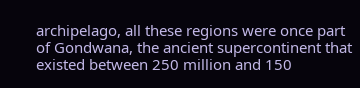archipelago, all these regions were once part of Gondwana, the ancient supercontinent that existed between 250 million and 150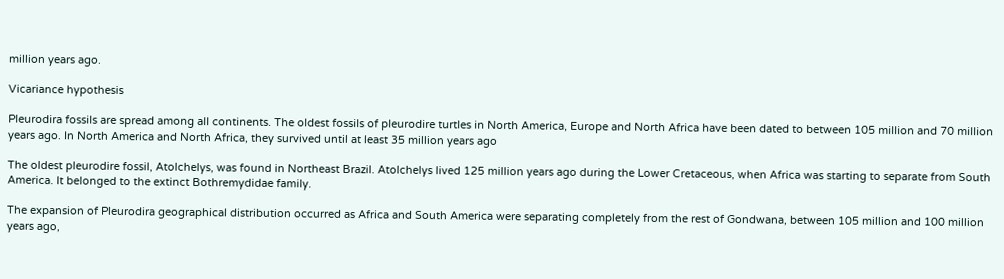million years ago.

Vicariance hypothesis

Pleurodira fossils are spread among all continents. The oldest fossils of pleurodire turtles in North America, Europe and North Africa have been dated to between 105 million and 70 million years ago. In North America and North Africa, they survived until at least 35 million years ago

The oldest pleurodire fossil, Atolchelys, was found in Northeast Brazil. Atolchelys lived 125 million years ago during the Lower Cretaceous, when Africa was starting to separate from South America. It belonged to the extinct Bothremydidae family.

The expansion of Pleurodira geographical distribution occurred as Africa and South America were separating completely from the rest of Gondwana, between 105 million and 100 million years ago,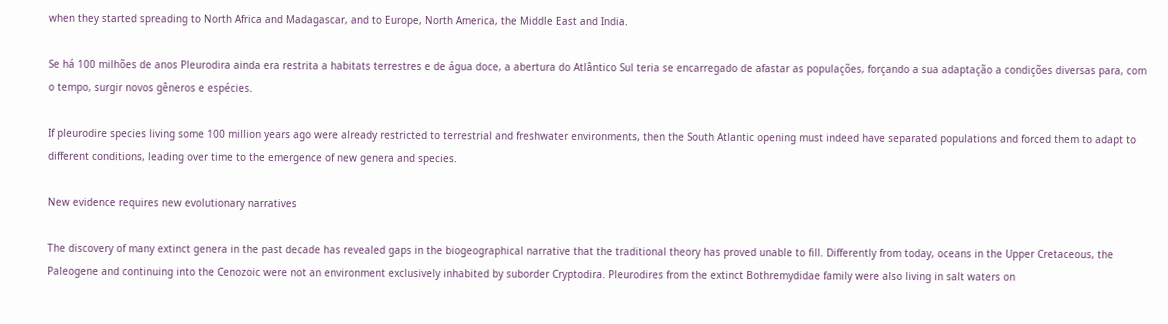when they started spreading to North Africa and Madagascar, and to Europe, North America, the Middle East and India.

Se há 100 milhões de anos Pleurodira ainda era restrita a habitats terrestres e de água doce, a abertura do Atlântico Sul teria se encarregado de afastar as populações, forçando a sua adaptação a condições diversas para, com o tempo, surgir novos gêneros e espécies.

If pleurodire species living some 100 million years ago were already restricted to terrestrial and freshwater environments, then the South Atlantic opening must indeed have separated populations and forced them to adapt to different conditions, leading over time to the emergence of new genera and species.

New evidence requires new evolutionary narratives

The discovery of many extinct genera in the past decade has revealed gaps in the biogeographical narrative that the traditional theory has proved unable to fill. Differently from today, oceans in the Upper Cretaceous, the Paleogene and continuing into the Cenozoic were not an environment exclusively inhabited by suborder Cryptodira. Pleurodires from the extinct Bothremydidae family were also living in salt waters on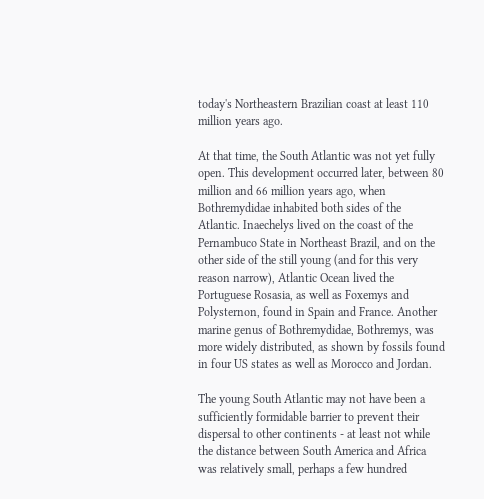today's Northeastern Brazilian coast at least 110 million years ago.

At that time, the South Atlantic was not yet fully open. This development occurred later, between 80 million and 66 million years ago, when Bothremydidae inhabited both sides of the Atlantic. Inaechelys lived on the coast of the Pernambuco State in Northeast Brazil, and on the other side of the still young (and for this very reason narrow), Atlantic Ocean lived the Portuguese Rosasia, as well as Foxemys and Polysternon, found in Spain and France. Another marine genus of Bothremydidae, Bothremys, was more widely distributed, as shown by fossils found in four US states as well as Morocco and Jordan.

The young South Atlantic may not have been a sufficiently formidable barrier to prevent their dispersal to other continents - at least not while the distance between South America and Africa was relatively small, perhaps a few hundred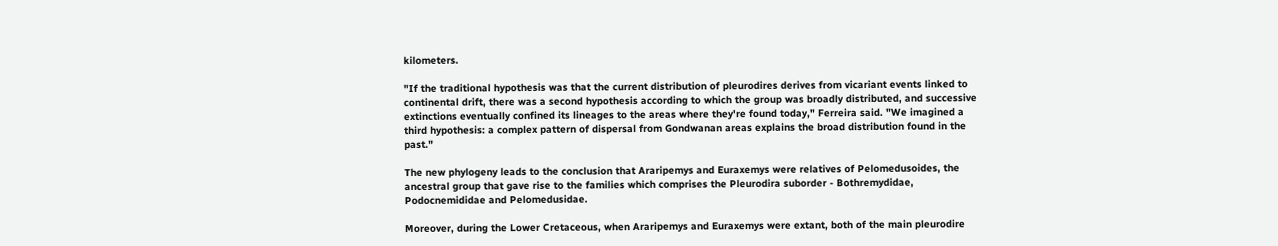kilometers.

"If the traditional hypothesis was that the current distribution of pleurodires derives from vicariant events linked to continental drift, there was a second hypothesis according to which the group was broadly distributed, and successive extinctions eventually confined its lineages to the areas where they're found today," Ferreira said. "We imagined a third hypothesis: a complex pattern of dispersal from Gondwanan areas explains the broad distribution found in the past."

The new phylogeny leads to the conclusion that Araripemys and Euraxemys were relatives of Pelomedusoides, the ancestral group that gave rise to the families which comprises the Pleurodira suborder - Bothremydidae, Podocnemididae and Pelomedusidae.

Moreover, during the Lower Cretaceous, when Araripemys and Euraxemys were extant, both of the main pleurodire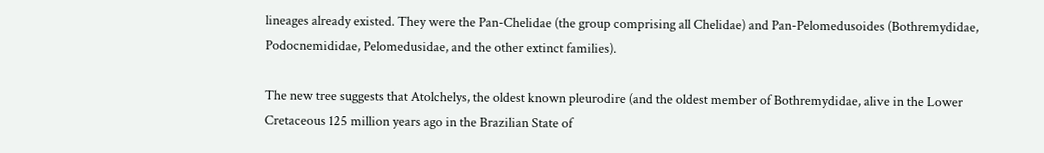lineages already existed. They were the Pan-Chelidae (the group comprising all Chelidae) and Pan-Pelomedusoides (Bothremydidae, Podocnemididae, Pelomedusidae, and the other extinct families).

The new tree suggests that Atolchelys, the oldest known pleurodire (and the oldest member of Bothremydidae, alive in the Lower Cretaceous 125 million years ago in the Brazilian State of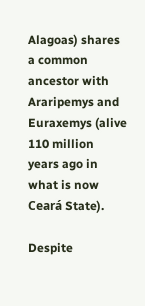Alagoas) shares a common ancestor with Araripemys and Euraxemys (alive 110 million years ago in what is now Ceará State).

Despite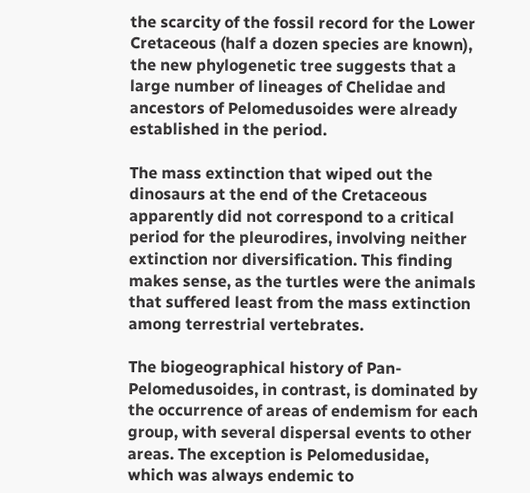the scarcity of the fossil record for the Lower Cretaceous (half a dozen species are known), the new phylogenetic tree suggests that a large number of lineages of Chelidae and ancestors of Pelomedusoides were already established in the period.

The mass extinction that wiped out the dinosaurs at the end of the Cretaceous apparently did not correspond to a critical period for the pleurodires, involving neither extinction nor diversification. This finding makes sense, as the turtles were the animals that suffered least from the mass extinction among terrestrial vertebrates.

The biogeographical history of Pan-Pelomedusoides, in contrast, is dominated by the occurrence of areas of endemism for each group, with several dispersal events to other areas. The exception is Pelomedusidae, which was always endemic to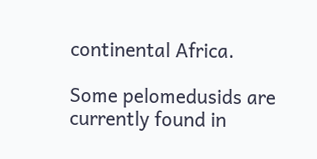continental Africa.

Some pelomedusids are currently found in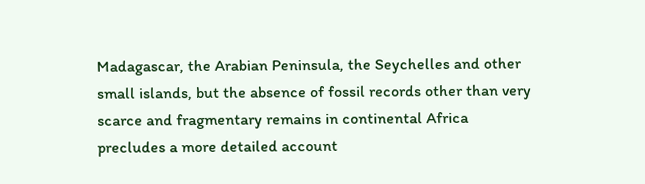Madagascar, the Arabian Peninsula, the Seychelles and other small islands, but the absence of fossil records other than very scarce and fragmentary remains in continental Africa precludes a more detailed account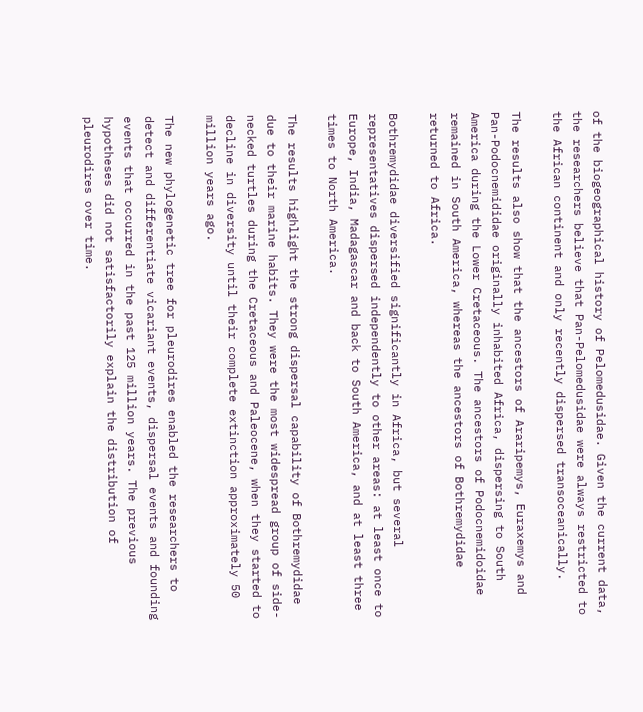of the biogeographical history of Pelomedusidae. Given the current data, the researchers believe that Pan-Pelomedusidae were always restricted to the African continent and only recently dispersed transoceanically.

The results also show that the ancestors of Araripemys, Euraxemys and Pan-Podocnemididae originally inhabited Africa, dispersing to South America during the Lower Cretaceous. The ancestors of Podocnemidoidae remained in South America, whereas the ancestors of Bothremydidae returned to Africa.

Bothremydidae diversified significantly in Africa, but several representatives dispersed independently to other areas: at least once to Europe, India, Madagascar and back to South America, and at least three times to North America.

The results highlight the strong dispersal capability of Bothremydidae due to their marine habits. They were the most widespread group of side-necked turtles during the Cretaceous and Paleocene, when they started to decline in diversity until their complete extinction approximately 50 million years ago.

The new phylogenetic tree for pleurodires enabled the researchers to detect and differentiate vicariant events, dispersal events and founding events that occurred in the past 125 million years. The previous hypotheses did not satisfactorily explain the distribution of pleurodires over time.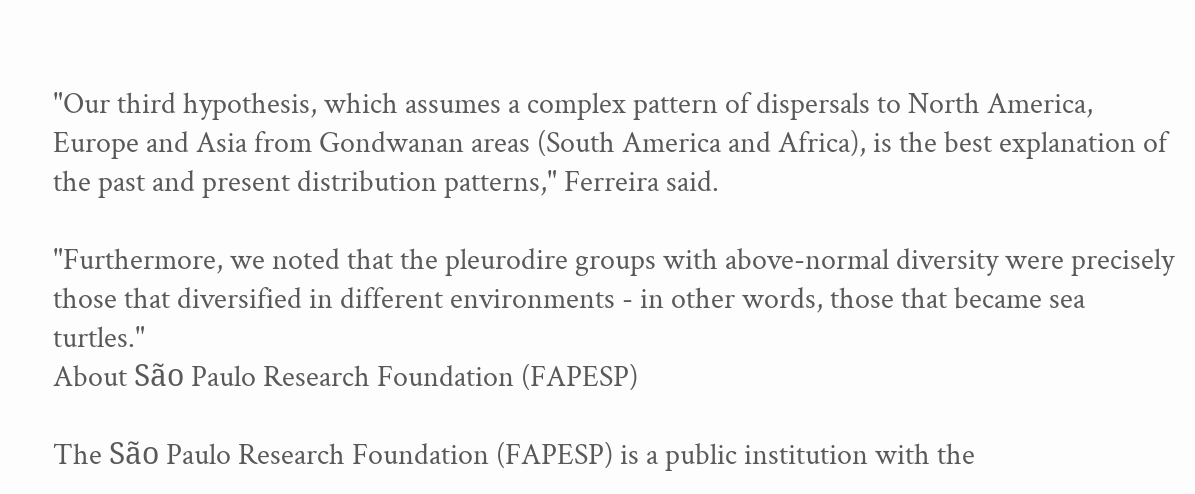"Our third hypothesis, which assumes a complex pattern of dispersals to North America, Europe and Asia from Gondwanan areas (South America and Africa), is the best explanation of the past and present distribution patterns," Ferreira said.

"Furthermore, we noted that the pleurodire groups with above-normal diversity were precisely those that diversified in different environments - in other words, those that became sea turtles."
About São Paulo Research Foundation (FAPESP)

The São Paulo Research Foundation (FAPESP) is a public institution with the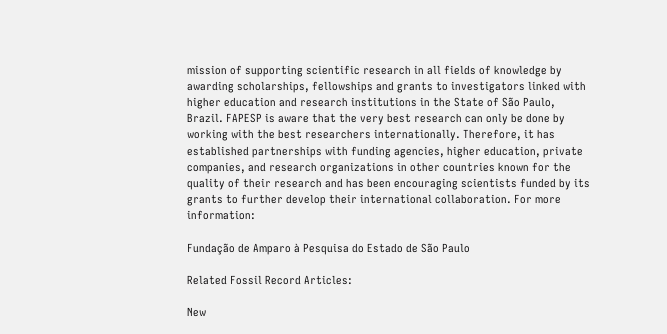mission of supporting scientific research in all fields of knowledge by awarding scholarships, fellowships and grants to investigators linked with higher education and research institutions in the State of São Paulo, Brazil. FAPESP is aware that the very best research can only be done by working with the best researchers internationally. Therefore, it has established partnerships with funding agencies, higher education, private companies, and research organizations in other countries known for the quality of their research and has been encouraging scientists funded by its grants to further develop their international collaboration. For more information:

Fundação de Amparo à Pesquisa do Estado de São Paulo

Related Fossil Record Articles:

New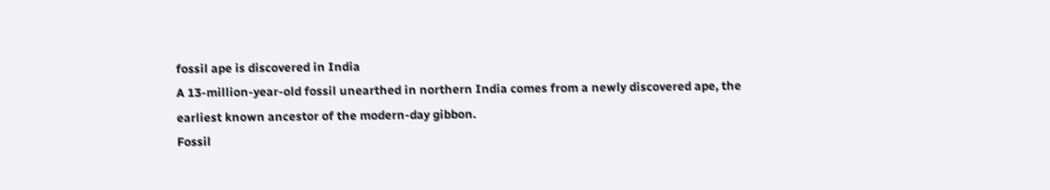fossil ape is discovered in India
A 13-million-year-old fossil unearthed in northern India comes from a newly discovered ape, the earliest known ancestor of the modern-day gibbon.
Fossil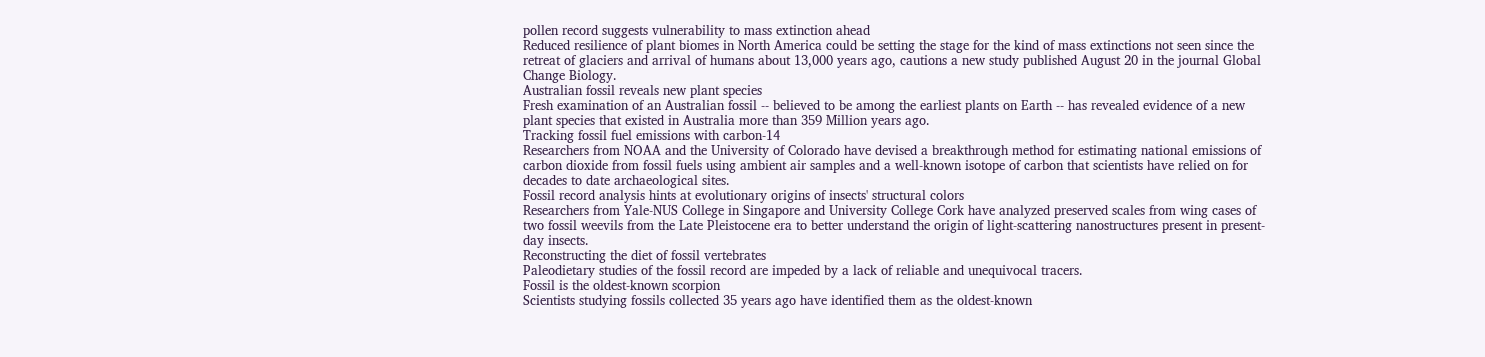pollen record suggests vulnerability to mass extinction ahead
Reduced resilience of plant biomes in North America could be setting the stage for the kind of mass extinctions not seen since the retreat of glaciers and arrival of humans about 13,000 years ago, cautions a new study published August 20 in the journal Global Change Biology.
Australian fossil reveals new plant species
Fresh examination of an Australian fossil -- believed to be among the earliest plants on Earth -- has revealed evidence of a new plant species that existed in Australia more than 359 Million years ago.
Tracking fossil fuel emissions with carbon-14
Researchers from NOAA and the University of Colorado have devised a breakthrough method for estimating national emissions of carbon dioxide from fossil fuels using ambient air samples and a well-known isotope of carbon that scientists have relied on for decades to date archaeological sites.
Fossil record analysis hints at evolutionary origins of insects' structural colors
Researchers from Yale-NUS College in Singapore and University College Cork have analyzed preserved scales from wing cases of two fossil weevils from the Late Pleistocene era to better understand the origin of light-scattering nanostructures present in present-day insects.
Reconstructing the diet of fossil vertebrates
Paleodietary studies of the fossil record are impeded by a lack of reliable and unequivocal tracers.
Fossil is the oldest-known scorpion
Scientists studying fossils collected 35 years ago have identified them as the oldest-known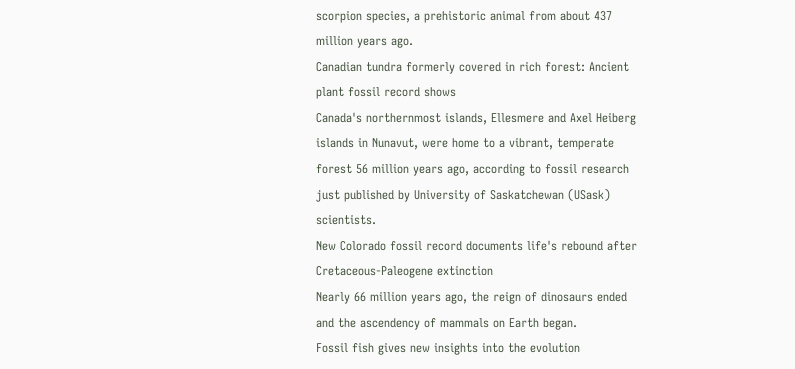scorpion species, a prehistoric animal from about 437 million years ago.
Canadian tundra formerly covered in rich forest: Ancient plant fossil record shows
Canada's northernmost islands, Ellesmere and Axel Heiberg islands in Nunavut, were home to a vibrant, temperate forest 56 million years ago, according to fossil research just published by University of Saskatchewan (USask) scientists.
New Colorado fossil record documents life's rebound after Cretaceous-Paleogene extinction
Nearly 66 million years ago, the reign of dinosaurs ended and the ascendency of mammals on Earth began.
Fossil fish gives new insights into the evolution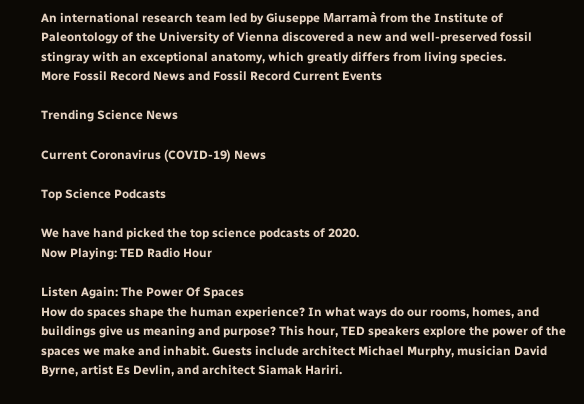An international research team led by Giuseppe Marramà from the Institute of Paleontology of the University of Vienna discovered a new and well-preserved fossil stingray with an exceptional anatomy, which greatly differs from living species.
More Fossil Record News and Fossil Record Current Events

Trending Science News

Current Coronavirus (COVID-19) News

Top Science Podcasts

We have hand picked the top science podcasts of 2020.
Now Playing: TED Radio Hour

Listen Again: The Power Of Spaces
How do spaces shape the human experience? In what ways do our rooms, homes, and buildings give us meaning and purpose? This hour, TED speakers explore the power of the spaces we make and inhabit. Guests include architect Michael Murphy, musician David Byrne, artist Es Devlin, and architect Siamak Hariri.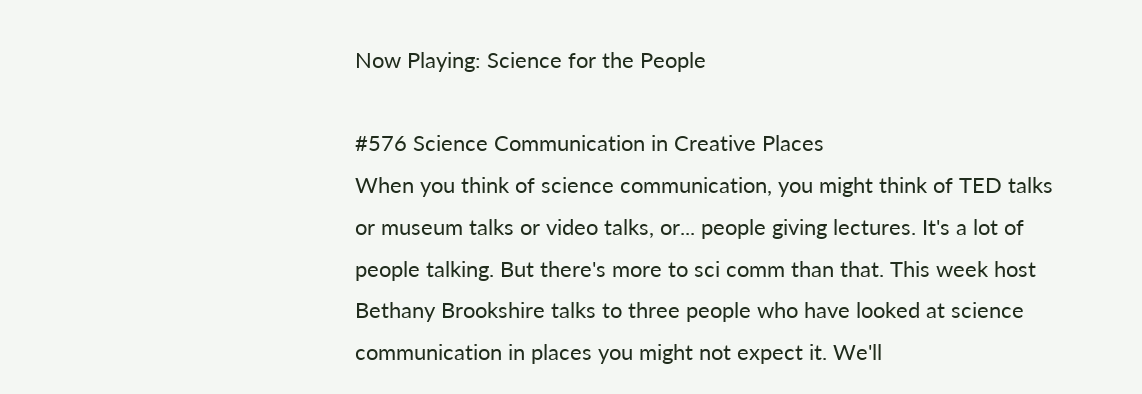Now Playing: Science for the People

#576 Science Communication in Creative Places
When you think of science communication, you might think of TED talks or museum talks or video talks, or... people giving lectures. It's a lot of people talking. But there's more to sci comm than that. This week host Bethany Brookshire talks to three people who have looked at science communication in places you might not expect it. We'll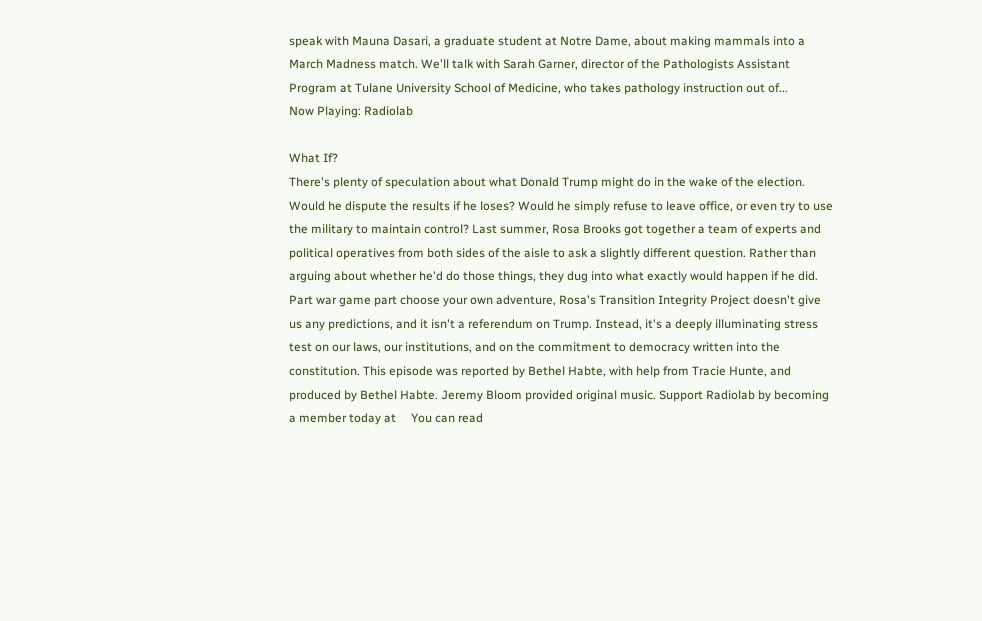speak with Mauna Dasari, a graduate student at Notre Dame, about making mammals into a March Madness match. We'll talk with Sarah Garner, director of the Pathologists Assistant Program at Tulane University School of Medicine, who takes pathology instruction out of...
Now Playing: Radiolab

What If?
There's plenty of speculation about what Donald Trump might do in the wake of the election. Would he dispute the results if he loses? Would he simply refuse to leave office, or even try to use the military to maintain control? Last summer, Rosa Brooks got together a team of experts and political operatives from both sides of the aisle to ask a slightly different question. Rather than arguing about whether he'd do those things, they dug into what exactly would happen if he did. Part war game part choose your own adventure, Rosa's Transition Integrity Project doesn't give us any predictions, and it isn't a referendum on Trump. Instead, it's a deeply illuminating stress test on our laws, our institutions, and on the commitment to democracy written into the constitution. This episode was reported by Bethel Habte, with help from Tracie Hunte, and produced by Bethel Habte. Jeremy Bloom provided original music. Support Radiolab by becoming a member today at     You can read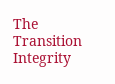The Transition Integrity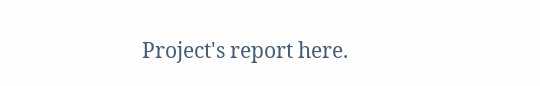Project's report here.